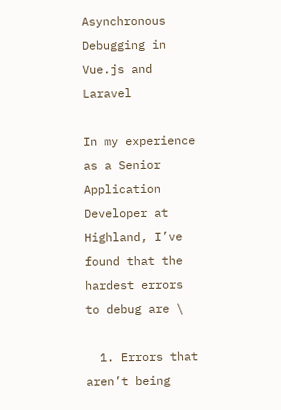Asynchronous Debugging in Vue.js and Laravel

In my experience as a Senior Application Developer at Highland, I’ve found that the hardest errors to debug are \

  1. Errors that aren’t being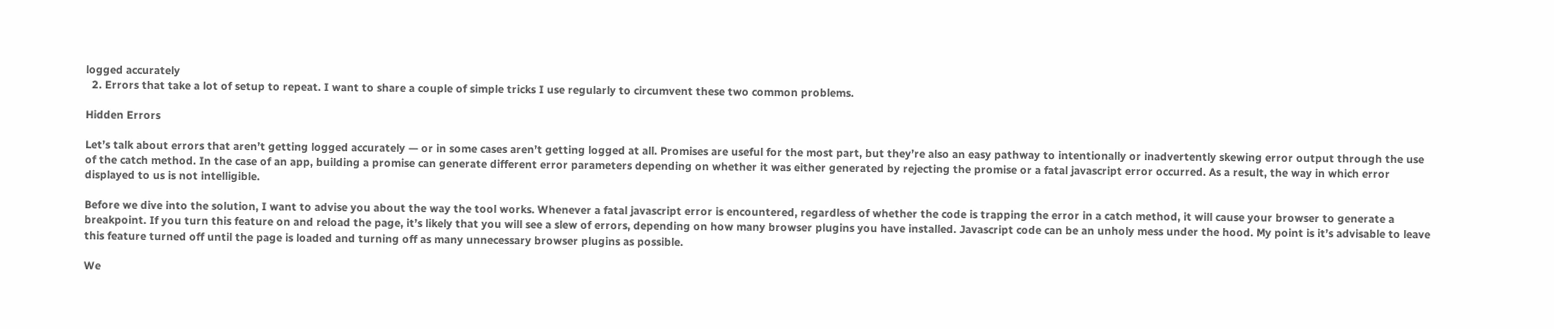logged accurately
  2. Errors that take a lot of setup to repeat. I want to share a couple of simple tricks I use regularly to circumvent these two common problems.

Hidden Errors

Let’s talk about errors that aren’t getting logged accurately — or in some cases aren’t getting logged at all. Promises are useful for the most part, but they’re also an easy pathway to intentionally or inadvertently skewing error output through the use of the catch method. In the case of an app, building a promise can generate different error parameters depending on whether it was either generated by rejecting the promise or a fatal javascript error occurred. As a result, the way in which error displayed to us is not intelligible.

Before we dive into the solution, I want to advise you about the way the tool works. Whenever a fatal javascript error is encountered, regardless of whether the code is trapping the error in a catch method, it will cause your browser to generate a breakpoint. If you turn this feature on and reload the page, it’s likely that you will see a slew of errors, depending on how many browser plugins you have installed. Javascript code can be an unholy mess under the hood. My point is it’s advisable to leave this feature turned off until the page is loaded and turning off as many unnecessary browser plugins as possible.

We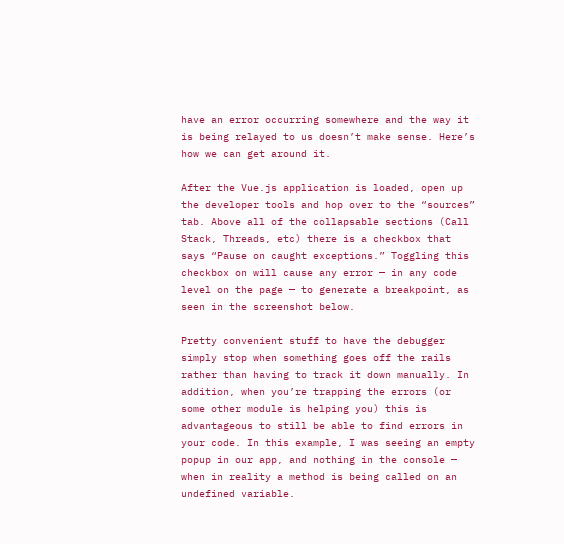have an error occurring somewhere and the way it is being relayed to us doesn’t make sense. Here’s how we can get around it.

After the Vue.js application is loaded, open up the developer tools and hop over to the “sources” tab. Above all of the collapsable sections (Call Stack, Threads, etc) there is a checkbox that says “Pause on caught exceptions.” Toggling this checkbox on will cause any error — in any code level on the page — to generate a breakpoint, as seen in the screenshot below.

Pretty convenient stuff to have the debugger simply stop when something goes off the rails rather than having to track it down manually. In addition, when you’re trapping the errors (or some other module is helping you) this is advantageous to still be able to find errors in your code. In this example, I was seeing an empty popup in our app, and nothing in the console — when in reality a method is being called on an undefined variable.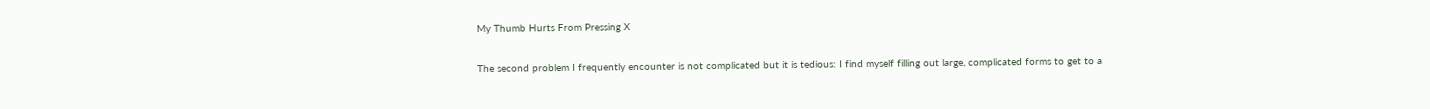My Thumb Hurts From Pressing X

The second problem I frequently encounter is not complicated but it is tedious: I find myself filling out large, complicated forms to get to a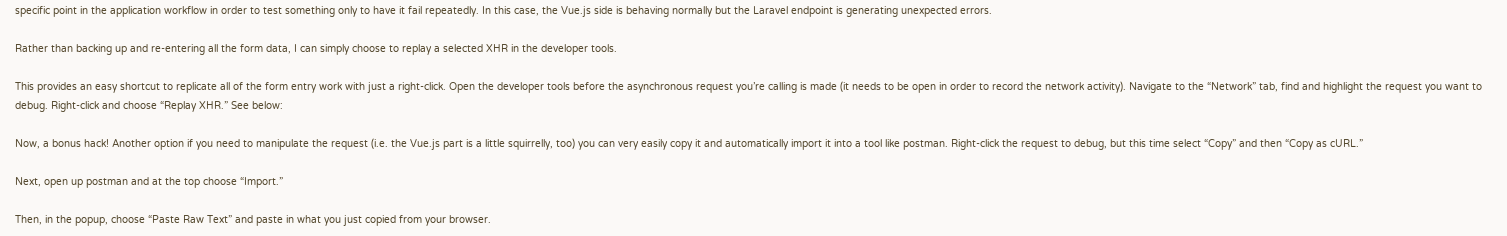specific point in the application workflow in order to test something only to have it fail repeatedly. In this case, the Vue.js side is behaving normally but the Laravel endpoint is generating unexpected errors.

Rather than backing up and re-entering all the form data, I can simply choose to replay a selected XHR in the developer tools.

This provides an easy shortcut to replicate all of the form entry work with just a right-click. Open the developer tools before the asynchronous request you’re calling is made (it needs to be open in order to record the network activity). Navigate to the “Network” tab, find and highlight the request you want to debug. Right-click and choose “Replay XHR.” See below:

Now, a bonus hack! Another option if you need to manipulate the request (i.e. the Vue.js part is a little squirrelly, too) you can very easily copy it and automatically import it into a tool like postman. Right-click the request to debug, but this time select “Copy” and then “Copy as cURL.”

Next, open up postman and at the top choose “Import.”

Then, in the popup, choose “Paste Raw Text” and paste in what you just copied from your browser.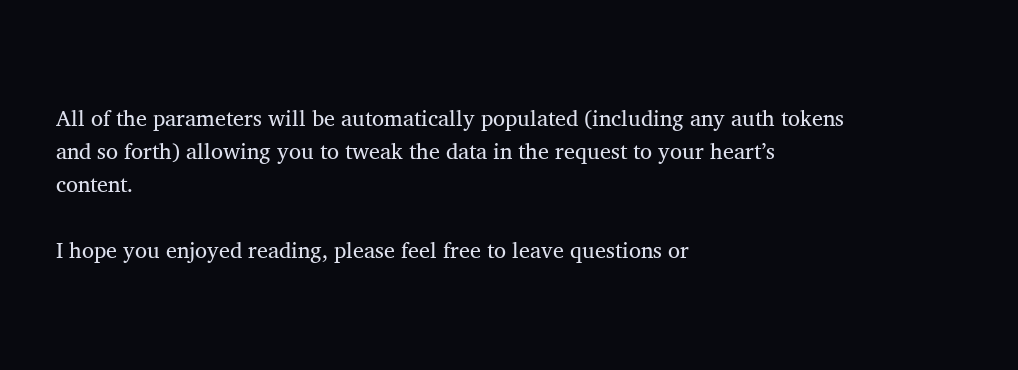All of the parameters will be automatically populated (including any auth tokens and so forth) allowing you to tweak the data in the request to your heart’s content.

I hope you enjoyed reading, please feel free to leave questions or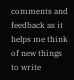comments and feedback as it helps me think of new things to write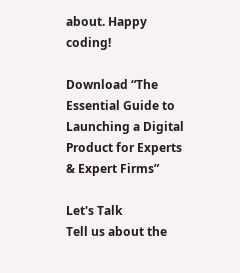about. Happy coding!

Download “The Essential Guide to Launching a Digital Product for Experts & Expert Firms”

Let's Talk
Tell us about the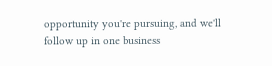opportunity you're pursuing, and we'll follow up in one business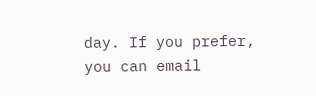day. If you prefer, you can email